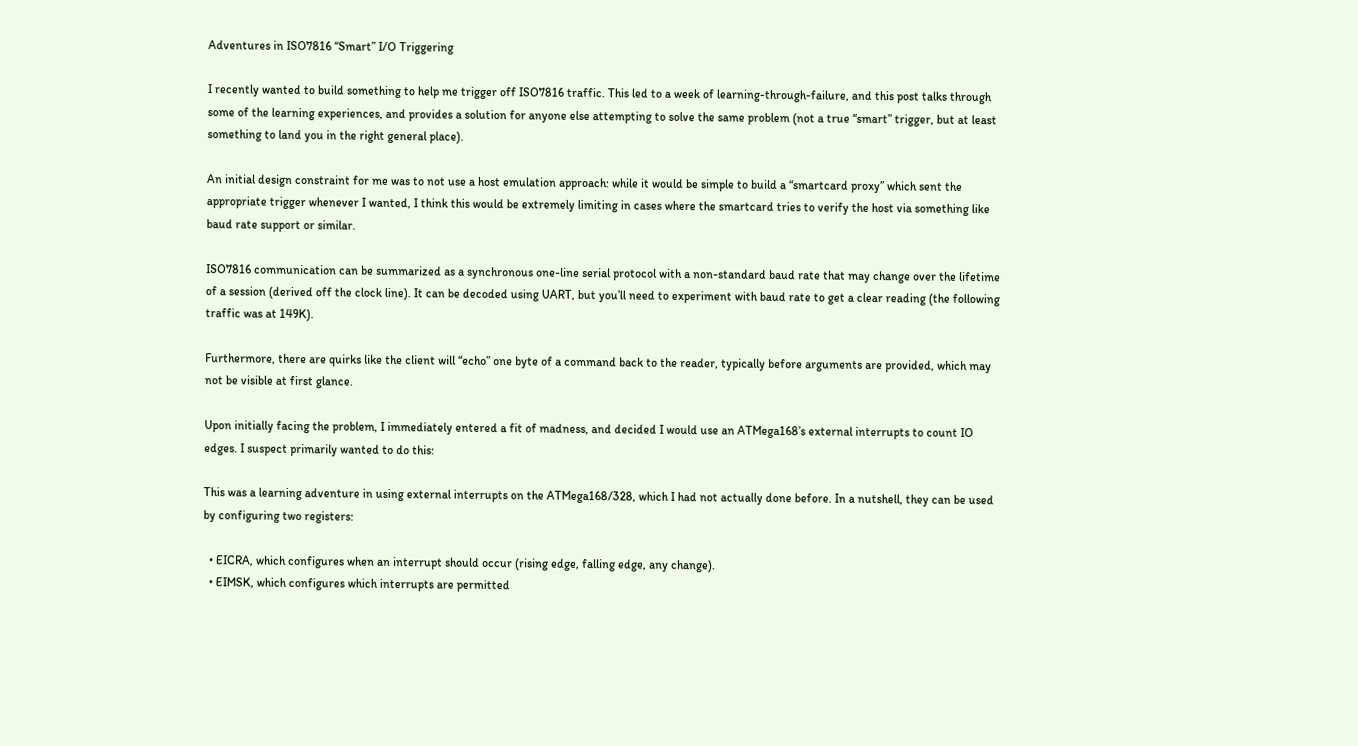Adventures in ISO7816 “Smart” I/O Triggering

I recently wanted to build something to help me trigger off ISO7816 traffic. This led to a week of learning-through-failure, and this post talks through some of the learning experiences, and provides a solution for anyone else attempting to solve the same problem (not a true “smart” trigger, but at least something to land you in the right general place).

An initial design constraint for me was to not use a host emulation approach: while it would be simple to build a “smartcard proxy” which sent the appropriate trigger whenever I wanted, I think this would be extremely limiting in cases where the smartcard tries to verify the host via something like baud rate support or similar.

ISO7816 communication can be summarized as a synchronous one-line serial protocol with a non-standard baud rate that may change over the lifetime of a session (derived off the clock line). It can be decoded using UART, but you’ll need to experiment with baud rate to get a clear reading (the following traffic was at 149K).

Furthermore, there are quirks like the client will “echo” one byte of a command back to the reader, typically before arguments are provided, which may not be visible at first glance.

Upon initially facing the problem, I immediately entered a fit of madness, and decided I would use an ATMega168’s external interrupts to count IO edges. I suspect primarily wanted to do this:

This was a learning adventure in using external interrupts on the ATMega168/328, which I had not actually done before. In a nutshell, they can be used by configuring two registers:

  • EICRA, which configures when an interrupt should occur (rising edge, falling edge, any change).
  • EIMSK, which configures which interrupts are permitted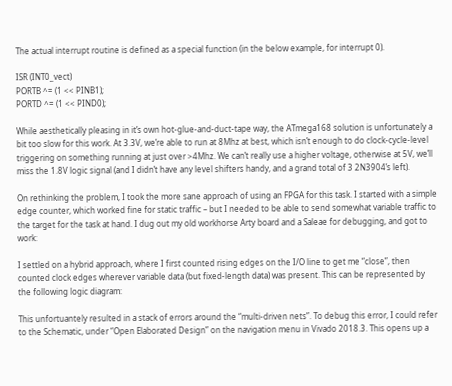The actual interrupt routine is defined as a special function (in the below example, for interrupt 0).

ISR (INT0_vect)
PORTB ^= (1 << PINB1);
PORTD ^= (1 << PIND0);

While aesthetically pleasing in it’s own hot-glue-and-duct-tape way, the ATmega168 solution is unfortunately a bit too slow for this work. At 3.3V, we’re able to run at 8Mhz at best, which isn’t enough to do clock-cycle-level triggering on something running at just over >4Mhz. We can’t really use a higher voltage, otherwise at 5V, we’ll miss the 1.8V logic signal (and I didn’t have any level shifters handy, and a grand total of 3 2N3904’s left).

On rethinking the problem, I took the more sane approach of using an FPGA for this task. I started with a simple edge counter, which worked fine for static traffic – but I needed to be able to send somewhat variable traffic to the target for the task at hand. I dug out my old workhorse Arty board and a Saleae for debugging, and got to work:

I settled on a hybrid approach, where I first counted rising edges on the I/O line to get me “close”, then counted clock edges wherever variable data (but fixed-length data) was present. This can be represented by the following logic diagram:

This unfortuantely resulted in a stack of errors around the “multi-driven nets”. To debug this error, I could refer to the Schematic, under “Open Elaborated Design” on the navigation menu in Vivado 2018.3. This opens up a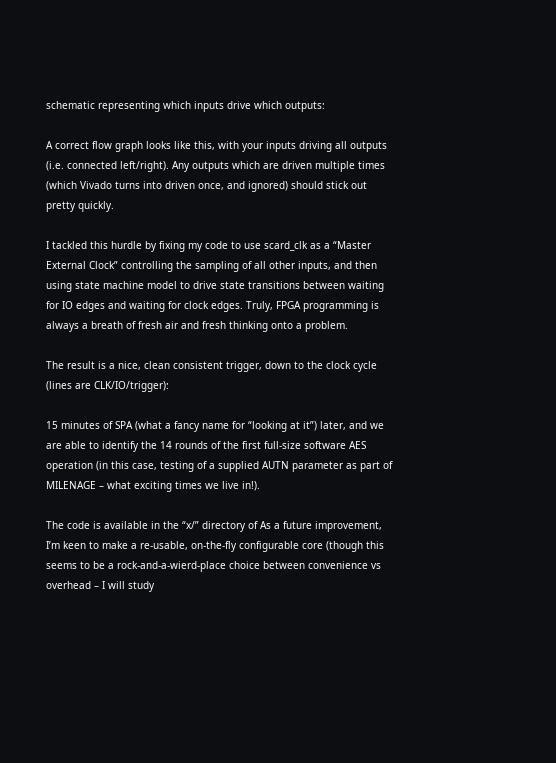schematic representing which inputs drive which outputs:

A correct flow graph looks like this, with your inputs driving all outputs (i.e. connected left/right). Any outputs which are driven multiple times (which Vivado turns into driven once, and ignored) should stick out pretty quickly.

I tackled this hurdle by fixing my code to use scard_clk as a “Master External Clock” controlling the sampling of all other inputs, and then using state machine model to drive state transitions between waiting for IO edges and waiting for clock edges. Truly, FPGA programming is always a breath of fresh air and fresh thinking onto a problem.

The result is a nice, clean consistent trigger, down to the clock cycle (lines are CLK/IO/trigger):

15 minutes of SPA (what a fancy name for “looking at it”) later, and we are able to identify the 14 rounds of the first full-size software AES operation (in this case, testing of a supplied AUTN parameter as part of MILENAGE – what exciting times we live in!).

The code is available in the “x/” directory of As a future improvement, I’m keen to make a re-usable, on-the-fly configurable core (though this seems to be a rock-and-a-wierd-place choice between convenience vs overhead – I will study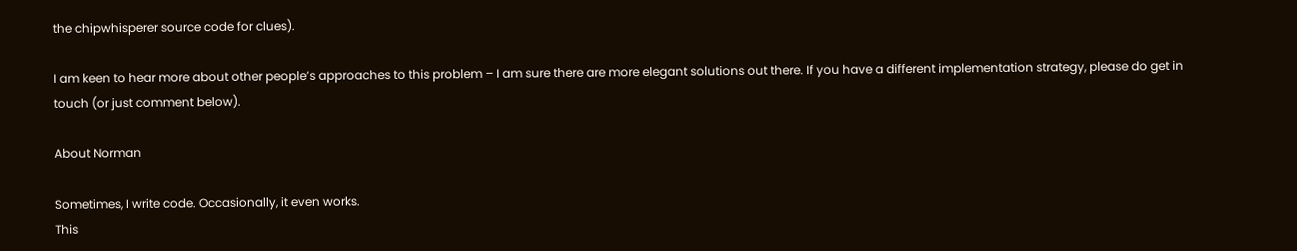the chipwhisperer source code for clues).

I am keen to hear more about other people’s approaches to this problem – I am sure there are more elegant solutions out there. If you have a different implementation strategy, please do get in touch (or just comment below).

About Norman

Sometimes, I write code. Occasionally, it even works.
This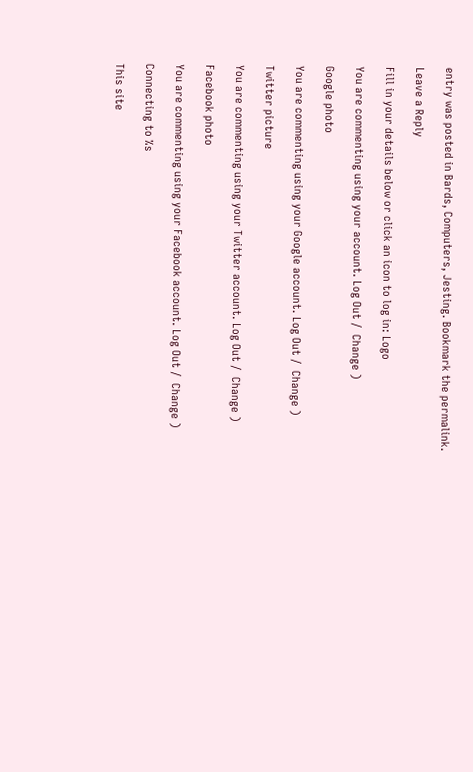entry was posted in Bards, Computers, Jesting. Bookmark the permalink.

Leave a Reply

Fill in your details below or click an icon to log in: Logo

You are commenting using your account. Log Out /  Change )

Google photo

You are commenting using your Google account. Log Out /  Change )

Twitter picture

You are commenting using your Twitter account. Log Out /  Change )

Facebook photo

You are commenting using your Facebook account. Log Out /  Change )

Connecting to %s

This site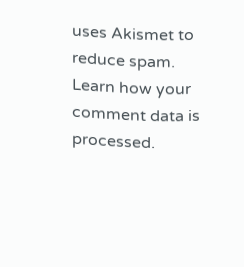uses Akismet to reduce spam. Learn how your comment data is processed.